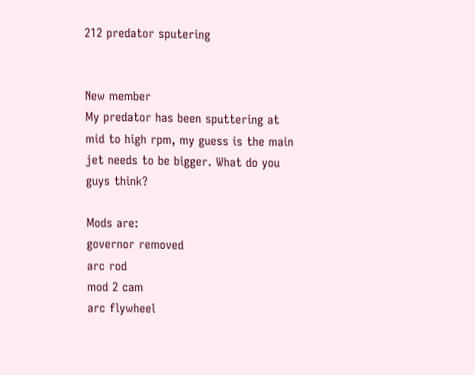212 predator sputering


New member
My predator has been sputtering at mid to high rpm, my guess is the main jet needs to be bigger. What do you guys think?

Mods are:
governor removed
arc rod
mod 2 cam
arc flywheel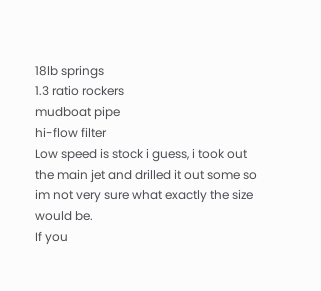18lb springs
1.3 ratio rockers
mudboat pipe
hi-flow filter
Low speed is stock i guess, i took out the main jet and drilled it out some so im not very sure what exactly the size would be.
If you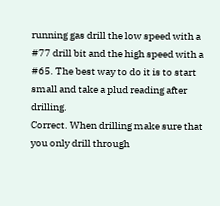running gas drill the low speed with a #77 drill bit and the high speed with a #65. The best way to do it is to start small and take a plud reading after drilling.
Correct. When drilling make sure that you only drill through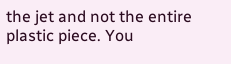the jet and not the entire plastic piece. You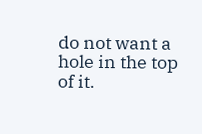do not want a hole in the top of it.